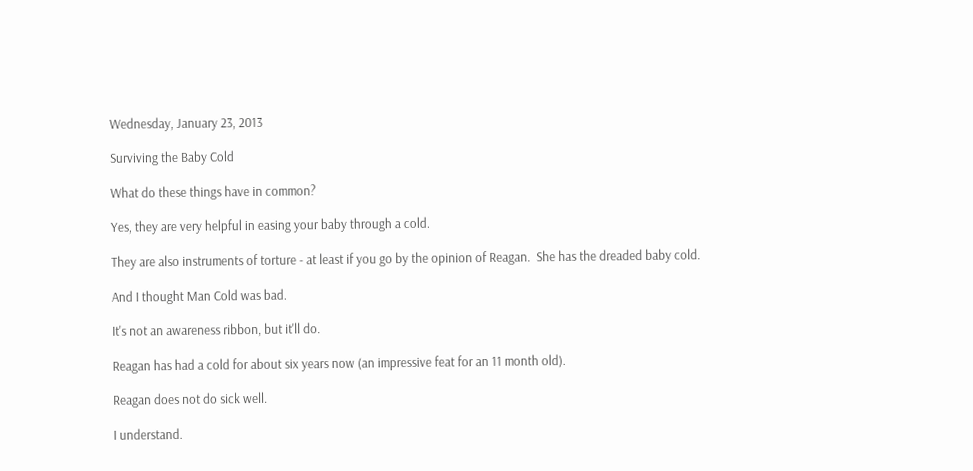Wednesday, January 23, 2013

Surviving the Baby Cold

What do these things have in common?

Yes, they are very helpful in easing your baby through a cold.

They are also instruments of torture - at least if you go by the opinion of Reagan.  She has the dreaded baby cold.

And I thought Man Cold was bad.

It's not an awareness ribbon, but it'll do.

Reagan has had a cold for about six years now (an impressive feat for an 11 month old).

Reagan does not do sick well.

I understand.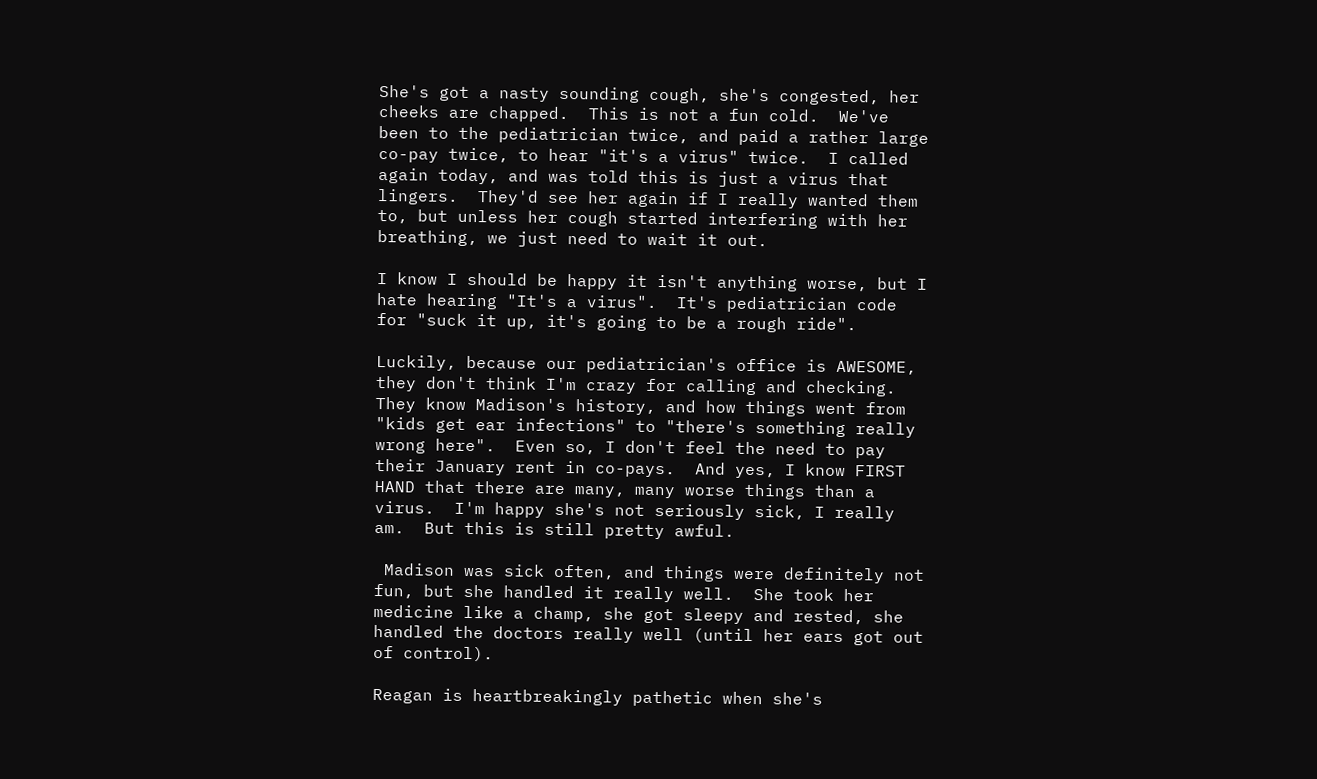She's got a nasty sounding cough, she's congested, her cheeks are chapped.  This is not a fun cold.  We've been to the pediatrician twice, and paid a rather large co-pay twice, to hear "it's a virus" twice.  I called again today, and was told this is just a virus that lingers.  They'd see her again if I really wanted them to, but unless her cough started interfering with her breathing, we just need to wait it out.

I know I should be happy it isn't anything worse, but I hate hearing "It's a virus".  It's pediatrician code for "suck it up, it's going to be a rough ride".

Luckily, because our pediatrician's office is AWESOME, they don't think I'm crazy for calling and checking.  They know Madison's history, and how things went from "kids get ear infections" to "there's something really wrong here".  Even so, I don't feel the need to pay their January rent in co-pays.  And yes, I know FIRST HAND that there are many, many worse things than a virus.  I'm happy she's not seriously sick, I really am.  But this is still pretty awful.

 Madison was sick often, and things were definitely not fun, but she handled it really well.  She took her medicine like a champ, she got sleepy and rested, she handled the doctors really well (until her ears got out of control).

Reagan is heartbreakingly pathetic when she's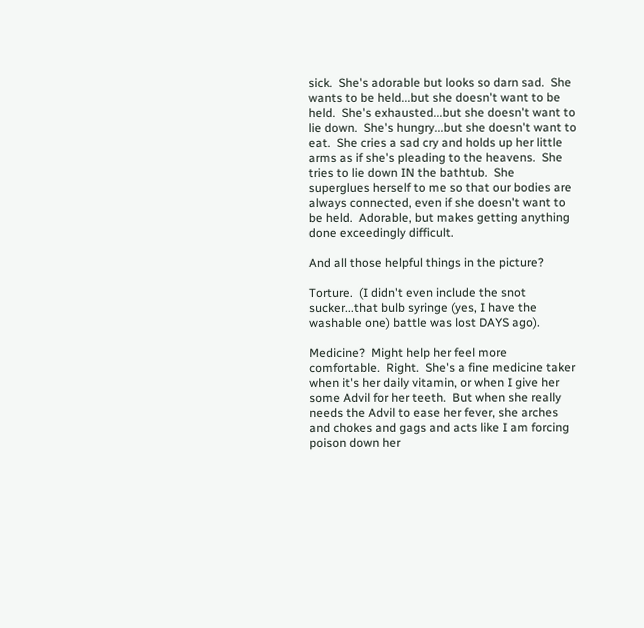sick.  She's adorable but looks so darn sad.  She wants to be held...but she doesn't want to be held.  She's exhausted...but she doesn't want to lie down.  She's hungry...but she doesn't want to eat.  She cries a sad cry and holds up her little arms as if she's pleading to the heavens.  She tries to lie down IN the bathtub.  She superglues herself to me so that our bodies are always connected, even if she doesn't want to be held.  Adorable, but makes getting anything done exceedingly difficult.

And all those helpful things in the picture?

Torture.  (I didn't even include the snot sucker...that bulb syringe (yes, I have the washable one) battle was lost DAYS ago).

Medicine?  Might help her feel more comfortable.  Right.  She's a fine medicine taker when it's her daily vitamin, or when I give her some Advil for her teeth.  But when she really needs the Advil to ease her fever, she arches and chokes and gags and acts like I am forcing poison down her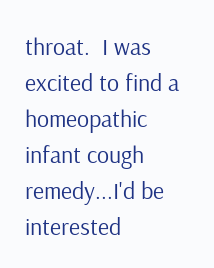throat.  I was excited to find a homeopathic infant cough remedy...I'd be interested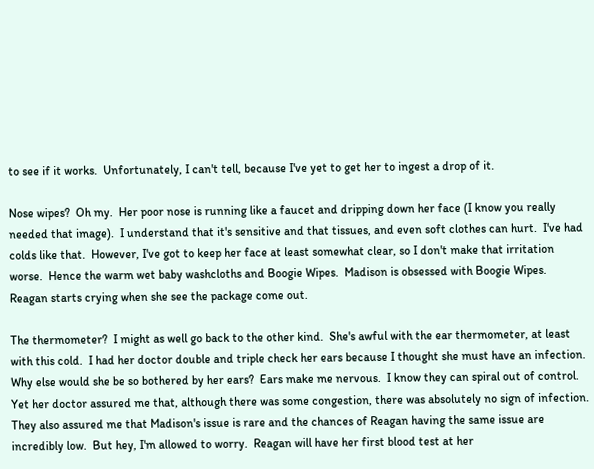to see if it works.  Unfortunately, I can't tell, because I've yet to get her to ingest a drop of it.

Nose wipes?  Oh my.  Her poor nose is running like a faucet and dripping down her face (I know you really needed that image).  I understand that it's sensitive and that tissues, and even soft clothes can hurt.  I've had colds like that.  However, I've got to keep her face at least somewhat clear, so I don't make that irritation worse.  Hence the warm wet baby washcloths and Boogie Wipes.  Madison is obsessed with Boogie Wipes.  Reagan starts crying when she see the package come out.

The thermometer?  I might as well go back to the other kind.  She's awful with the ear thermometer, at least with this cold.  I had her doctor double and triple check her ears because I thought she must have an infection.  Why else would she be so bothered by her ears?  Ears make me nervous.  I know they can spiral out of control.  Yet her doctor assured me that, although there was some congestion, there was absolutely no sign of infection.  They also assured me that Madison's issue is rare and the chances of Reagan having the same issue are incredibly low.  But hey, I'm allowed to worry.  Reagan will have her first blood test at her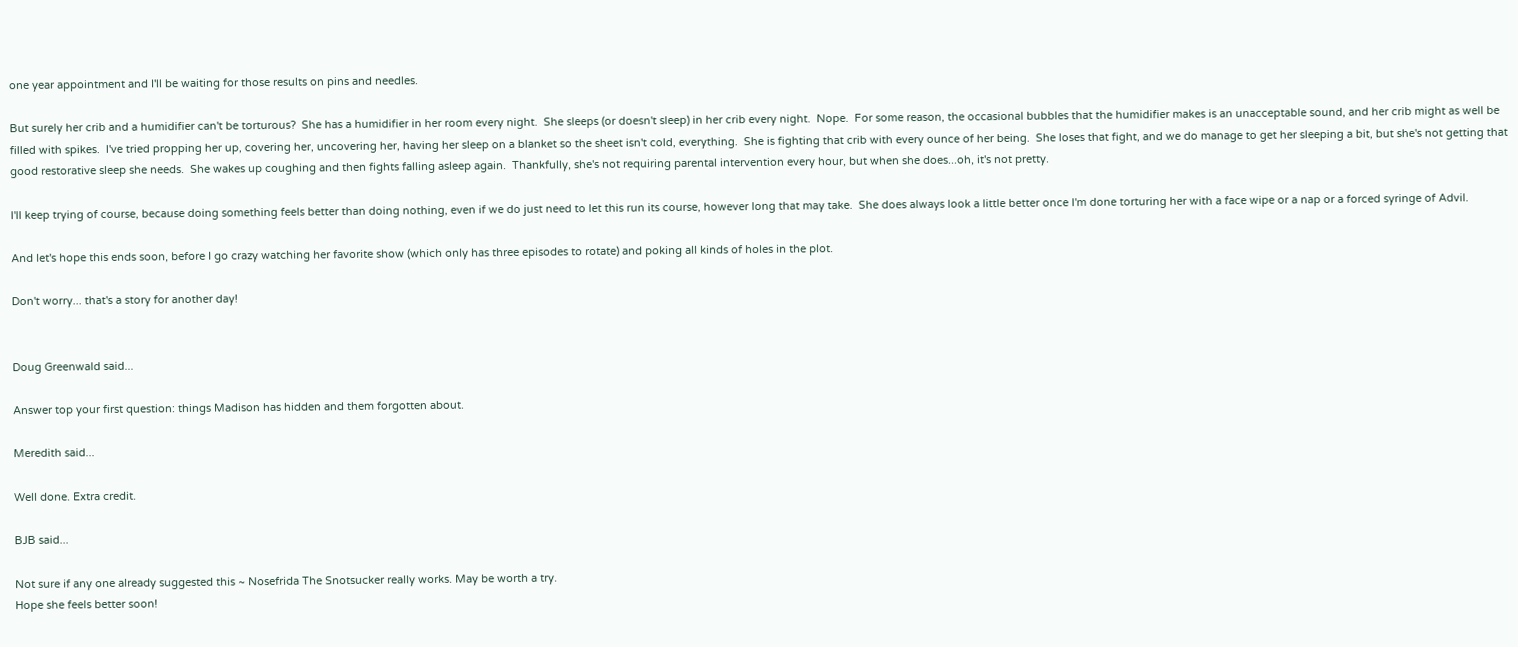one year appointment and I'll be waiting for those results on pins and needles.

But surely her crib and a humidifier can't be torturous?  She has a humidifier in her room every night.  She sleeps (or doesn't sleep) in her crib every night.  Nope.  For some reason, the occasional bubbles that the humidifier makes is an unacceptable sound, and her crib might as well be filled with spikes.  I've tried propping her up, covering her, uncovering her, having her sleep on a blanket so the sheet isn't cold, everything.  She is fighting that crib with every ounce of her being.  She loses that fight, and we do manage to get her sleeping a bit, but she's not getting that good restorative sleep she needs.  She wakes up coughing and then fights falling asleep again.  Thankfully, she's not requiring parental intervention every hour, but when she does...oh, it's not pretty.

I'll keep trying of course, because doing something feels better than doing nothing, even if we do just need to let this run its course, however long that may take.  She does always look a little better once I'm done torturing her with a face wipe or a nap or a forced syringe of Advil.

And let's hope this ends soon, before I go crazy watching her favorite show (which only has three episodes to rotate) and poking all kinds of holes in the plot.

Don't worry... that's a story for another day!


Doug Greenwald said...

Answer top your first question: things Madison has hidden and them forgotten about.

Meredith said...

Well done. Extra credit.

BJB said...

Not sure if any one already suggested this ~ Nosefrida The Snotsucker really works. May be worth a try.
Hope she feels better soon!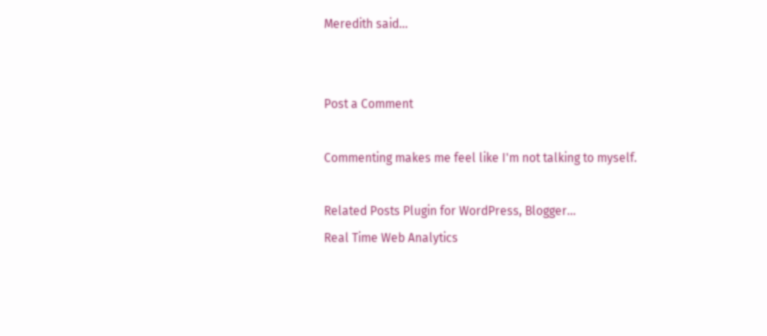Meredith said...


Post a Comment

Commenting makes me feel like I'm not talking to myself.

Related Posts Plugin for WordPress, Blogger...
Real Time Web Analytics